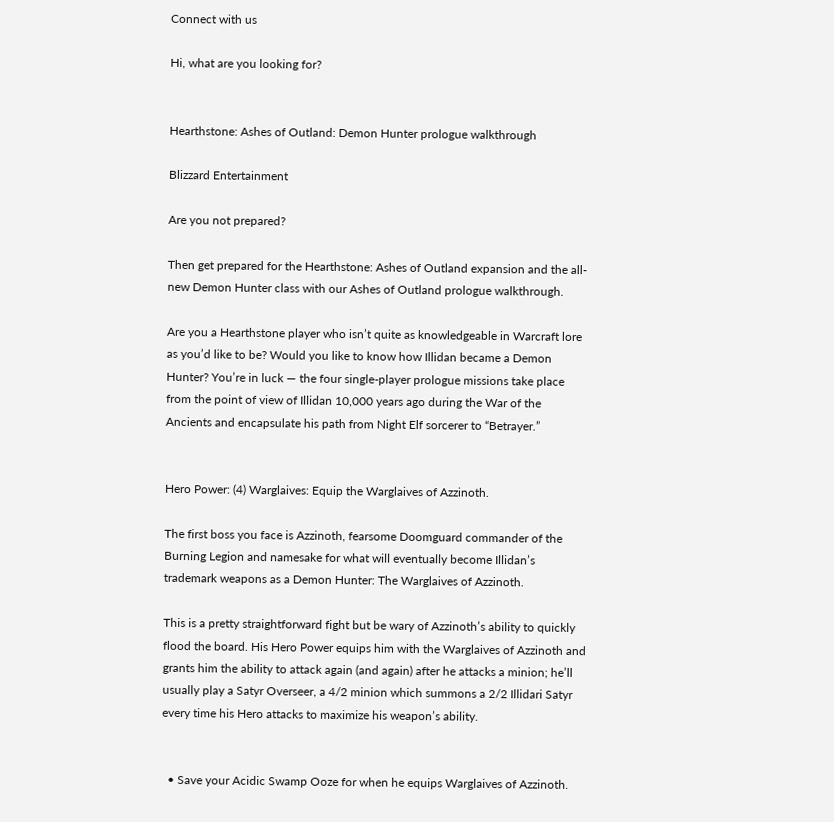Connect with us

Hi, what are you looking for?


Hearthstone: Ashes of Outland: Demon Hunter prologue walkthrough

Blizzard Entertainment

Are you not prepared?

Then get prepared for the Hearthstone: Ashes of Outland expansion and the all-new Demon Hunter class with our Ashes of Outland prologue walkthrough.

Are you a Hearthstone player who isn’t quite as knowledgeable in Warcraft lore as you’d like to be? Would you like to know how Illidan became a Demon Hunter? You’re in luck — the four single-player prologue missions take place from the point of view of Illidan 10,000 years ago during the War of the Ancients and encapsulate his path from Night Elf sorcerer to “Betrayer.”


Hero Power: (4) Warglaives: Equip the Warglaives of Azzinoth.

The first boss you face is Azzinoth, fearsome Doomguard commander of the Burning Legion and namesake for what will eventually become Illidan’s trademark weapons as a Demon Hunter: The Warglaives of Azzinoth.

This is a pretty straightforward fight but be wary of Azzinoth’s ability to quickly flood the board. His Hero Power equips him with the Warglaives of Azzinoth and grants him the ability to attack again (and again) after he attacks a minion; he’ll usually play a Satyr Overseer, a 4/2 minion which summons a 2/2 Illidari Satyr every time his Hero attacks to maximize his weapon’s ability.


  • Save your Acidic Swamp Ooze for when he equips Warglaives of Azzinoth.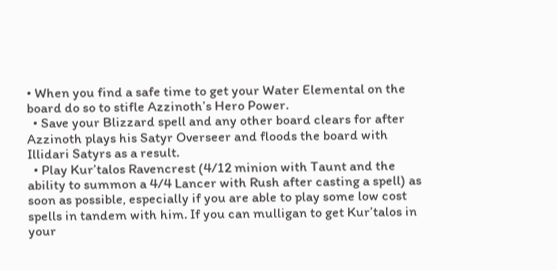• When you find a safe time to get your Water Elemental on the board do so to stifle Azzinoth’s Hero Power.
  • Save your Blizzard spell and any other board clears for after Azzinoth plays his Satyr Overseer and floods the board with Illidari Satyrs as a result.
  • Play Kur’talos Ravencrest (4/12 minion with Taunt and the ability to summon a 4/4 Lancer with Rush after casting a spell) as soon as possible, especially if you are able to play some low cost spells in tandem with him. If you can mulligan to get Kur’talos in your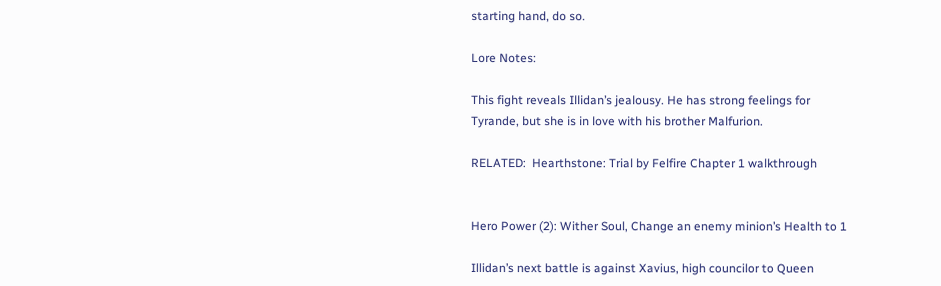starting hand, do so.

Lore Notes:

This fight reveals Illidan’s jealousy. He has strong feelings for Tyrande, but she is in love with his brother Malfurion.

RELATED:  Hearthstone: Trial by Felfire Chapter 1 walkthrough


Hero Power (2): Wither Soul, Change an enemy minion’s Health to 1

Illidan’s next battle is against Xavius, high councilor to Queen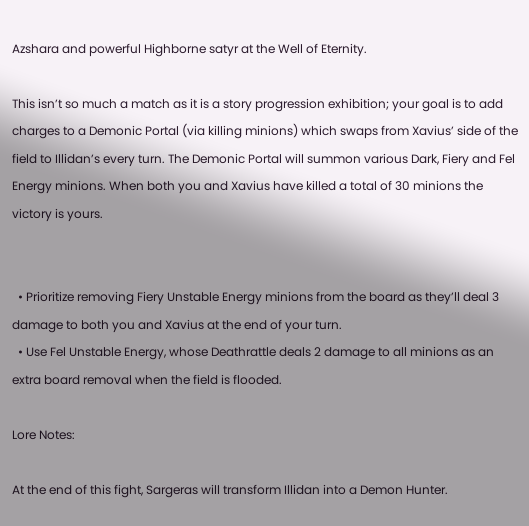Azshara and powerful Highborne satyr at the Well of Eternity.

This isn’t so much a match as it is a story progression exhibition; your goal is to add charges to a Demonic Portal (via killing minions) which swaps from Xavius’ side of the field to Illidan’s every turn. The Demonic Portal will summon various Dark, Fiery and Fel Energy minions. When both you and Xavius have killed a total of 30 minions the victory is yours.


  • Prioritize removing Fiery Unstable Energy minions from the board as they’ll deal 3 damage to both you and Xavius at the end of your turn.
  • Use Fel Unstable Energy, whose Deathrattle deals 2 damage to all minions as an extra board removal when the field is flooded.

Lore Notes:

At the end of this fight, Sargeras will transform Illidan into a Demon Hunter.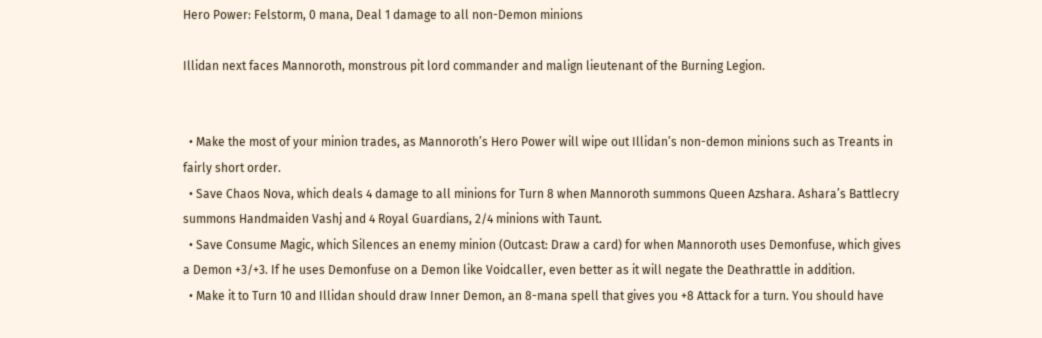Hero Power: Felstorm, 0 mana, Deal 1 damage to all non-Demon minions

Illidan next faces Mannoroth, monstrous pit lord commander and malign lieutenant of the Burning Legion.


  • Make the most of your minion trades, as Mannoroth’s Hero Power will wipe out Illidan’s non-demon minions such as Treants in fairly short order.
  • Save Chaos Nova, which deals 4 damage to all minions for Turn 8 when Mannoroth summons Queen Azshara. Ashara’s Battlecry summons Handmaiden Vashj and 4 Royal Guardians, 2/4 minions with Taunt.
  • Save Consume Magic, which Silences an enemy minion (Outcast: Draw a card) for when Mannoroth uses Demonfuse, which gives a Demon +3/+3. If he uses Demonfuse on a Demon like Voidcaller, even better as it will negate the Deathrattle in addition.
  • Make it to Turn 10 and Illidan should draw Inner Demon, an 8-mana spell that gives you +8 Attack for a turn. You should have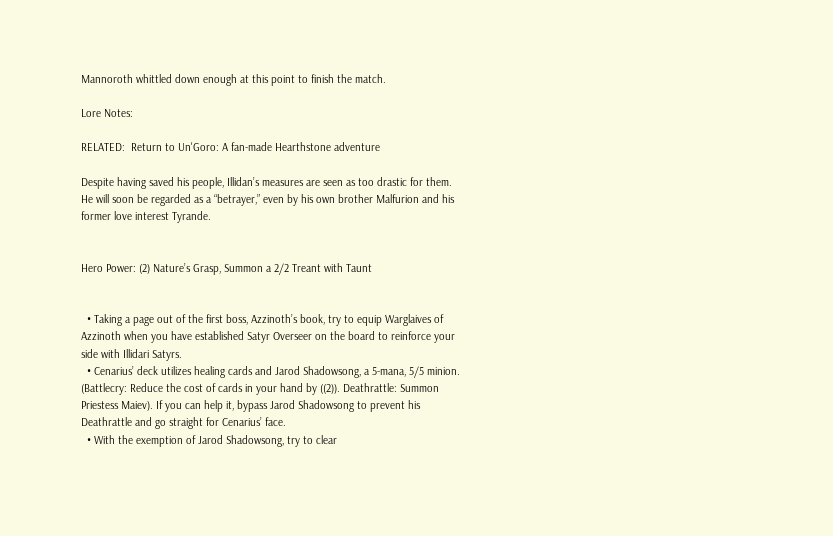Mannoroth whittled down enough at this point to finish the match.

Lore Notes:

RELATED:  Return to Un'Goro: A fan-made Hearthstone adventure

Despite having saved his people, Illidan’s measures are seen as too drastic for them. He will soon be regarded as a “betrayer,” even by his own brother Malfurion and his former love interest Tyrande.


Hero Power: (2) Nature’s Grasp, Summon a 2/2 Treant with Taunt


  • Taking a page out of the first boss, Azzinoth’s book, try to equip Warglaives of Azzinoth when you have established Satyr Overseer on the board to reinforce your side with Illidari Satyrs.
  • Cenarius’ deck utilizes healing cards and Jarod Shadowsong, a 5-mana, 5/5 minion. (Battlecry: Reduce the cost of cards in your hand by ((2)). Deathrattle: Summon Priestess Maiev). If you can help it, bypass Jarod Shadowsong to prevent his Deathrattle and go straight for Cenarius’ face.
  • With the exemption of Jarod Shadowsong, try to clear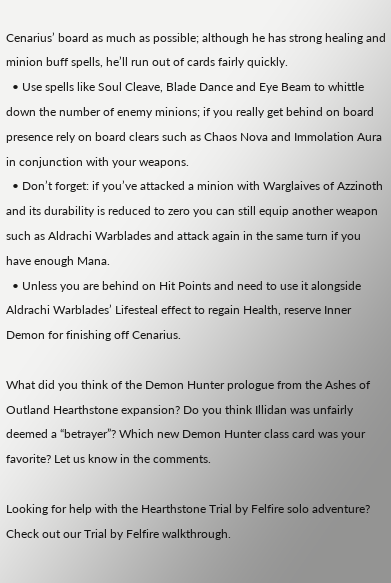Cenarius’ board as much as possible; although he has strong healing and minion buff spells, he’ll run out of cards fairly quickly.
  • Use spells like Soul Cleave, Blade Dance and Eye Beam to whittle down the number of enemy minions; if you really get behind on board presence rely on board clears such as Chaos Nova and Immolation Aura in conjunction with your weapons.
  • Don’t forget: if you’ve attacked a minion with Warglaives of Azzinoth and its durability is reduced to zero you can still equip another weapon such as Aldrachi Warblades and attack again in the same turn if you have enough Mana.
  • Unless you are behind on Hit Points and need to use it alongside Aldrachi Warblades’ Lifesteal effect to regain Health, reserve Inner Demon for finishing off Cenarius.

What did you think of the Demon Hunter prologue from the Ashes of Outland Hearthstone expansion? Do you think Illidan was unfairly deemed a “betrayer”? Which new Demon Hunter class card was your favorite? Let us know in the comments.

Looking for help with the Hearthstone Trial by Felfire solo adventure? Check out our Trial by Felfire walkthrough.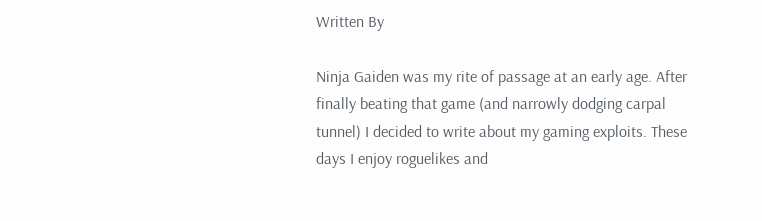Written By

Ninja Gaiden was my rite of passage at an early age. After finally beating that game (and narrowly dodging carpal tunnel) I decided to write about my gaming exploits. These days I enjoy roguelikes and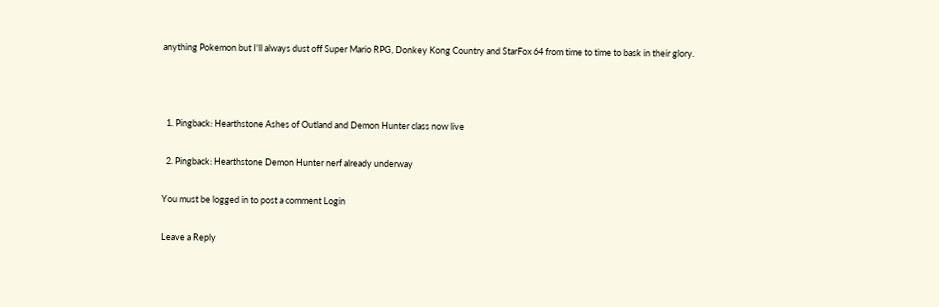anything Pokemon but I'll always dust off Super Mario RPG, Donkey Kong Country and StarFox 64 from time to time to bask in their glory.



  1. Pingback: Hearthstone Ashes of Outland and Demon Hunter class now live

  2. Pingback: Hearthstone Demon Hunter nerf already underway

You must be logged in to post a comment Login

Leave a Reply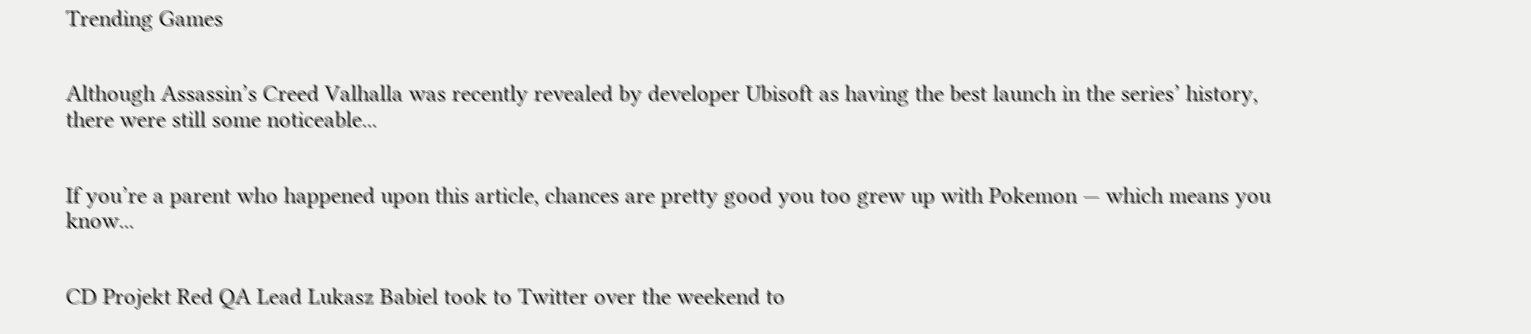Trending Games


Although Assassin’s Creed Valhalla was recently revealed by developer Ubisoft as having the best launch in the series’ history, there were still some noticeable...


If you’re a parent who happened upon this article, chances are pretty good you too grew up with Pokemon — which means you know...


CD Projekt Red QA Lead Lukasz Babiel took to Twitter over the weekend to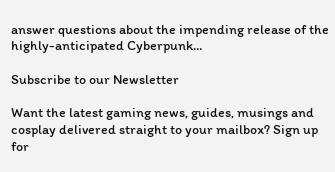answer questions about the impending release of the highly-anticipated Cyberpunk...

Subscribe to our Newsletter

Want the latest gaming news, guides, musings and cosplay delivered straight to your mailbox? Sign up for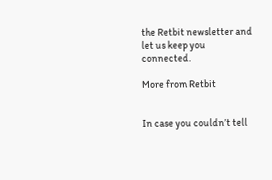the Retbit newsletter and let us keep you connected.

More from Retbit


In case you couldn’t tell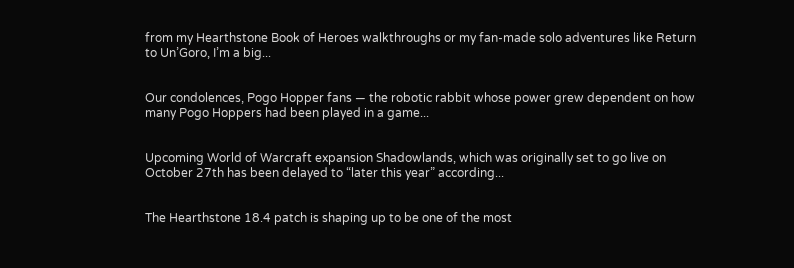from my Hearthstone Book of Heroes walkthroughs or my fan-made solo adventures like Return to Un’Goro, I’m a big...


Our condolences, Pogo Hopper fans — the robotic rabbit whose power grew dependent on how many Pogo Hoppers had been played in a game...


Upcoming World of Warcraft expansion Shadowlands, which was originally set to go live on October 27th has been delayed to “later this year” according...


The Hearthstone 18.4 patch is shaping up to be one of the most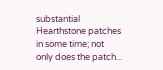substantial Hearthstone patches in some time; not only does the patch...